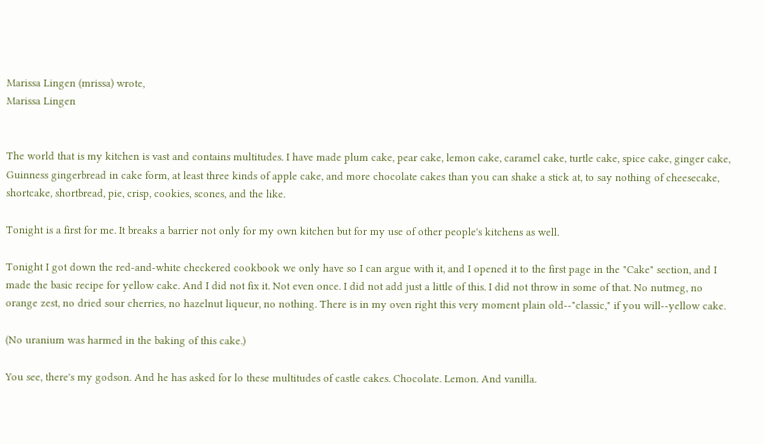Marissa Lingen (mrissa) wrote,
Marissa Lingen


The world that is my kitchen is vast and contains multitudes. I have made plum cake, pear cake, lemon cake, caramel cake, turtle cake, spice cake, ginger cake, Guinness gingerbread in cake form, at least three kinds of apple cake, and more chocolate cakes than you can shake a stick at, to say nothing of cheesecake, shortcake, shortbread, pie, crisp, cookies, scones, and the like.

Tonight is a first for me. It breaks a barrier not only for my own kitchen but for my use of other people's kitchens as well.

Tonight I got down the red-and-white checkered cookbook we only have so I can argue with it, and I opened it to the first page in the "Cake" section, and I made the basic recipe for yellow cake. And I did not fix it. Not even once. I did not add just a little of this. I did not throw in some of that. No nutmeg, no orange zest, no dried sour cherries, no hazelnut liqueur, no nothing. There is in my oven right this very moment plain old--"classic," if you will--yellow cake.

(No uranium was harmed in the baking of this cake.)

You see, there's my godson. And he has asked for lo these multitudes of castle cakes. Chocolate. Lemon. And vanilla.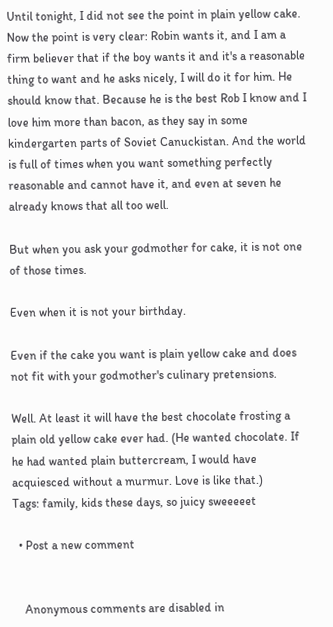Until tonight, I did not see the point in plain yellow cake. Now the point is very clear: Robin wants it, and I am a firm believer that if the boy wants it and it's a reasonable thing to want and he asks nicely, I will do it for him. He should know that. Because he is the best Rob I know and I love him more than bacon, as they say in some kindergarten parts of Soviet Canuckistan. And the world is full of times when you want something perfectly reasonable and cannot have it, and even at seven he already knows that all too well.

But when you ask your godmother for cake, it is not one of those times.

Even when it is not your birthday.

Even if the cake you want is plain yellow cake and does not fit with your godmother's culinary pretensions.

Well. At least it will have the best chocolate frosting a plain old yellow cake ever had. (He wanted chocolate. If he had wanted plain buttercream, I would have acquiesced without a murmur. Love is like that.)
Tags: family, kids these days, so juicy sweeeeet

  • Post a new comment


    Anonymous comments are disabled in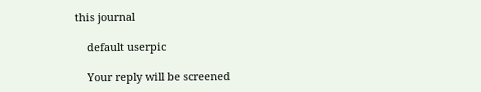this journal

    default userpic

    Your reply will be screened